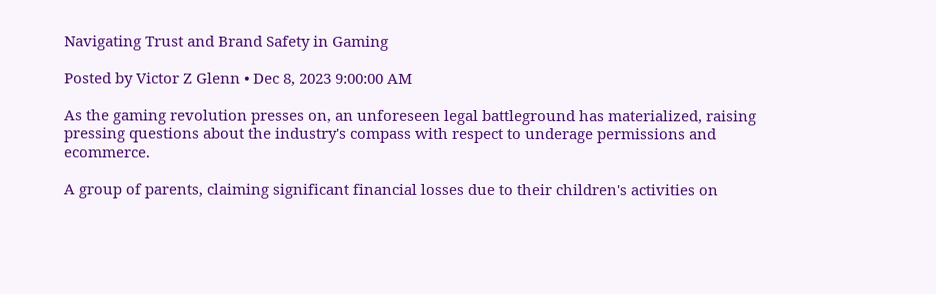Navigating Trust and Brand Safety in Gaming

Posted by Victor Z Glenn • Dec 8, 2023 9:00:00 AM

As the gaming revolution presses on, an unforeseen legal battleground has materialized, raising pressing questions about the industry's compass with respect to underage permissions and ecommerce.

A group of parents, claiming significant financial losses due to their children's activities on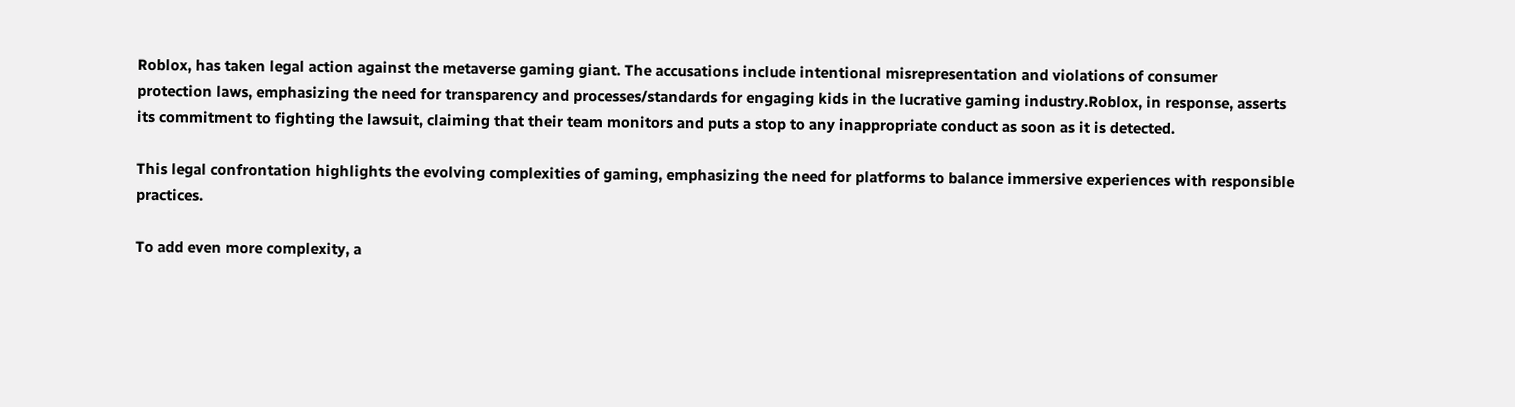Roblox, has taken legal action against the metaverse gaming giant. The accusations include intentional misrepresentation and violations of consumer protection laws, emphasizing the need for transparency and processes/standards for engaging kids in the lucrative gaming industry.Roblox, in response, asserts its commitment to fighting the lawsuit, claiming that their team monitors and puts a stop to any inappropriate conduct as soon as it is detected.

This legal confrontation highlights the evolving complexities of gaming, emphasizing the need for platforms to balance immersive experiences with responsible practices.

To add even more complexity, a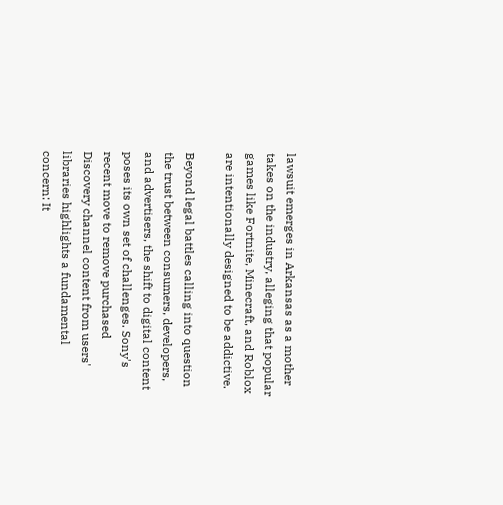lawsuit emerges in Arkansas as a mother takes on the industry, alleging that popular games like Fortnite, Minecraft, and Roblox are intentionally designed to be addictive.

Beyond legal battles calling into question the trust between consumers, developers, and advertisers, the shift to digital content poses its own set of challenges. Sony's recent move to remove purchased Discovery channel content from users' libraries highlights a fundamental concern: It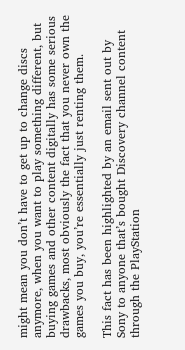might mean you don’t have to get up to change discs anymore, when you want to play something different, but buying games and other content digitally has some serious drawbacks, most obviously the fact that you never own the games you buy, you’re essentially just renting them.

This fact has been highlighted by an email sent out by Sony to anyone that’s bought Discovery channel content through the PlayStation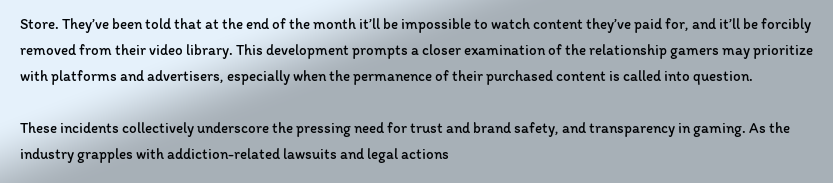Store. They’ve been told that at the end of the month it’ll be impossible to watch content they’ve paid for, and it’ll be forcibly removed from their video library. This development prompts a closer examination of the relationship gamers may prioritize with platforms and advertisers, especially when the permanence of their purchased content is called into question.

These incidents collectively underscore the pressing need for trust and brand safety, and transparency in gaming. As the industry grapples with addiction-related lawsuits and legal actions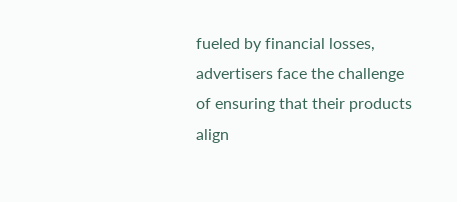fueled by financial losses, advertisers face the challenge of ensuring that their products align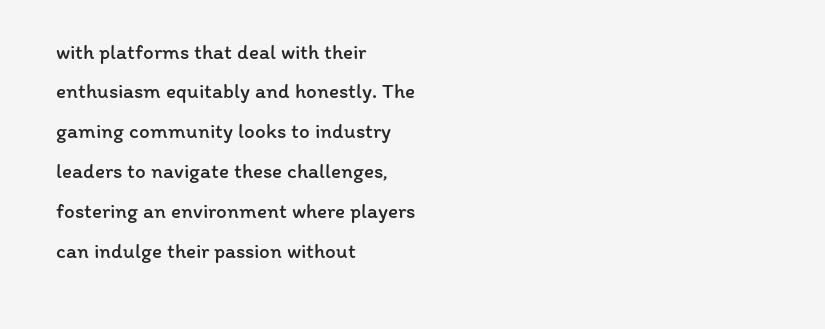with platforms that deal with their enthusiasm equitably and honestly. The gaming community looks to industry leaders to navigate these challenges, fostering an environment where players can indulge their passion without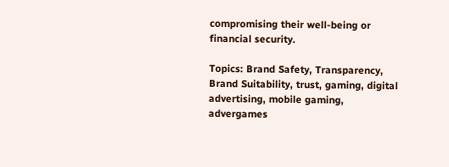compromising their well-being or financial security.

Topics: Brand Safety, Transparency, Brand Suitability, trust, gaming, digital advertising, mobile gaming, advergames